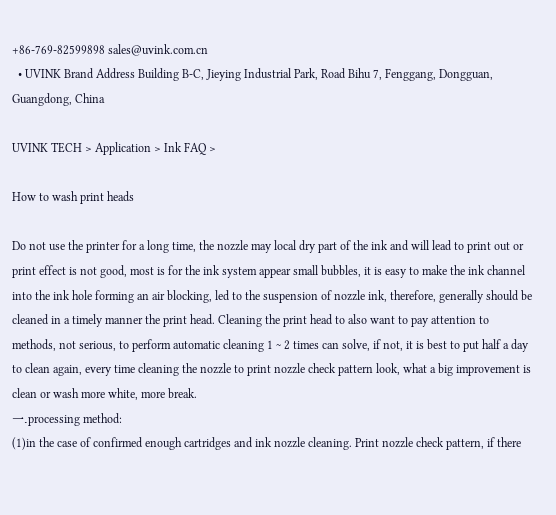+86-769-82599898 sales@uvink.com.cn
  • UVINK Brand Address Building B-C, Jieying Industrial Park, Road Bihu 7, Fenggang, Dongguan, Guangdong, China

UVINK TECH > Application > Ink FAQ >

How to wash print heads

Do not use the printer for a long time, the nozzle may local dry part of the ink and will lead to print out or print effect is not good, most is for the ink system appear small bubbles, it is easy to make the ink channel into the ink hole forming an air blocking, led to the suspension of nozzle ink, therefore, generally should be cleaned in a timely manner the print head. Cleaning the print head to also want to pay attention to methods, not serious, to perform automatic cleaning 1 ~ 2 times can solve, if not, it is best to put half a day to clean again, every time cleaning the nozzle to print nozzle check pattern look, what a big improvement is clean or wash more white, more break.
一.processing method:
(1)in the case of confirmed enough cartridges and ink nozzle cleaning. Print nozzle check pattern, if there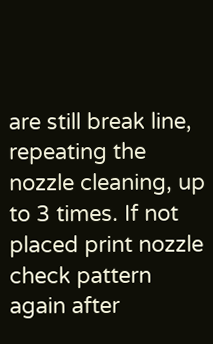are still break line, repeating the nozzle cleaning, up to 3 times. If not placed print nozzle check pattern again after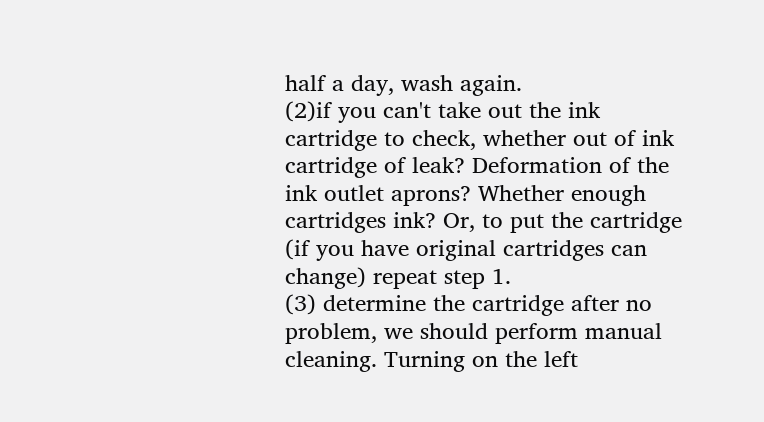half a day, wash again.
(2)if you can't take out the ink cartridge to check, whether out of ink cartridge of leak? Deformation of the ink outlet aprons? Whether enough cartridges ink? Or, to put the cartridge (if you have original cartridges can change) repeat step 1.
(3) determine the cartridge after no problem, we should perform manual cleaning. Turning on the left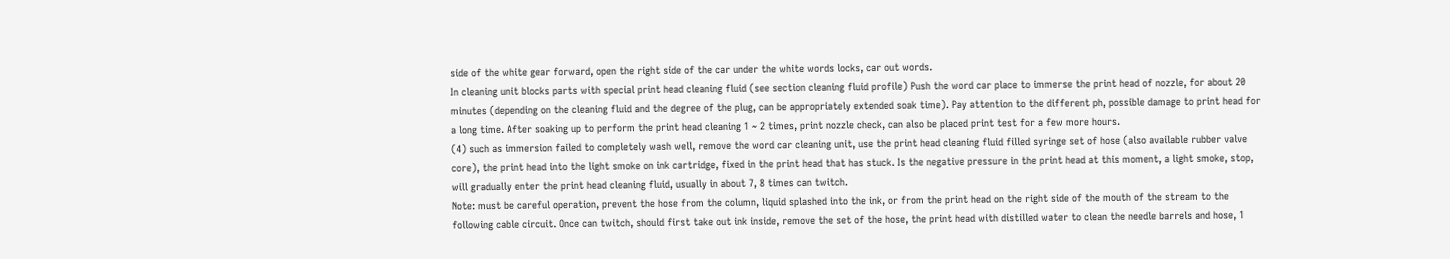side of the white gear forward, open the right side of the car under the white words locks, car out words.
In cleaning unit blocks parts with special print head cleaning fluid (see section cleaning fluid profile) Push the word car place to immerse the print head of nozzle, for about 20 minutes (depending on the cleaning fluid and the degree of the plug, can be appropriately extended soak time). Pay attention to the different ph, possible damage to print head for a long time. After soaking up to perform the print head cleaning 1 ~ 2 times, print nozzle check, can also be placed print test for a few more hours.
(4) such as immersion failed to completely wash well, remove the word car cleaning unit, use the print head cleaning fluid filled syringe set of hose (also available rubber valve core), the print head into the light smoke on ink cartridge, fixed in the print head that has stuck. Is the negative pressure in the print head at this moment, a light smoke, stop, will gradually enter the print head cleaning fluid, usually in about 7, 8 times can twitch.
Note: must be careful operation, prevent the hose from the column, liquid splashed into the ink, or from the print head on the right side of the mouth of the stream to the following cable circuit. Once can twitch, should first take out ink inside, remove the set of the hose, the print head with distilled water to clean the needle barrels and hose, 1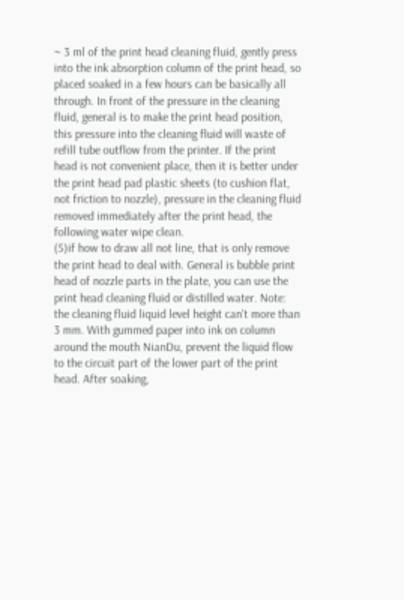~ 3 ml of the print head cleaning fluid, gently press into the ink absorption column of the print head, so placed soaked in a few hours can be basically all through. In front of the pressure in the cleaning fluid, general is to make the print head position, this pressure into the cleaning fluid will waste of refill tube outflow from the printer. If the print head is not convenient place, then it is better under the print head pad plastic sheets (to cushion flat, not friction to nozzle), pressure in the cleaning fluid removed immediately after the print head, the following water wipe clean.
(5)if how to draw all not line, that is only remove the print head to deal with. General is bubble print head of nozzle parts in the plate, you can use the print head cleaning fluid or distilled water. Note: the cleaning fluid liquid level height can't more than 3 mm. With gummed paper into ink on column around the mouth NianDu, prevent the liquid flow to the circuit part of the lower part of the print head. After soaking,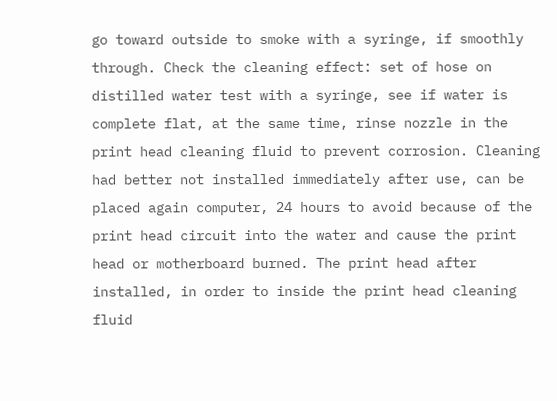go toward outside to smoke with a syringe, if smoothly through. Check the cleaning effect: set of hose on distilled water test with a syringe, see if water is complete flat, at the same time, rinse nozzle in the print head cleaning fluid to prevent corrosion. Cleaning had better not installed immediately after use, can be placed again computer, 24 hours to avoid because of the print head circuit into the water and cause the print head or motherboard burned. The print head after installed, in order to inside the print head cleaning fluid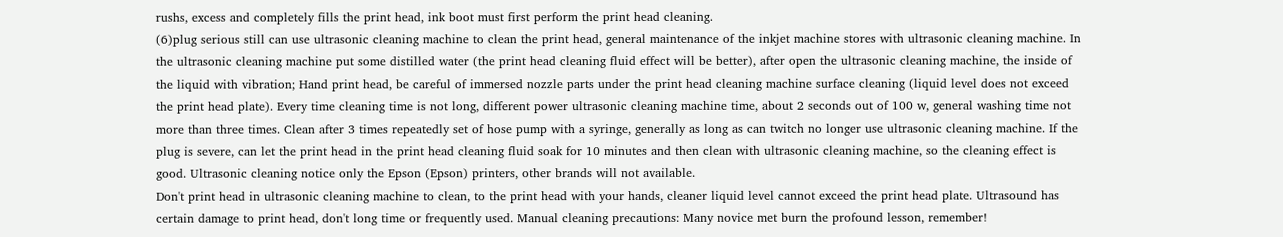rushs, excess and completely fills the print head, ink boot must first perform the print head cleaning.
(6)plug serious still can use ultrasonic cleaning machine to clean the print head, general maintenance of the inkjet machine stores with ultrasonic cleaning machine. In the ultrasonic cleaning machine put some distilled water (the print head cleaning fluid effect will be better), after open the ultrasonic cleaning machine, the inside of the liquid with vibration; Hand print head, be careful of immersed nozzle parts under the print head cleaning machine surface cleaning (liquid level does not exceed the print head plate). Every time cleaning time is not long, different power ultrasonic cleaning machine time, about 2 seconds out of 100 w, general washing time not more than three times. Clean after 3 times repeatedly set of hose pump with a syringe, generally as long as can twitch no longer use ultrasonic cleaning machine. If the plug is severe, can let the print head in the print head cleaning fluid soak for 10 minutes and then clean with ultrasonic cleaning machine, so the cleaning effect is good. Ultrasonic cleaning notice only the Epson (Epson) printers, other brands will not available.
Don't print head in ultrasonic cleaning machine to clean, to the print head with your hands, cleaner liquid level cannot exceed the print head plate. Ultrasound has certain damage to print head, don't long time or frequently used. Manual cleaning precautions: Many novice met burn the profound lesson, remember!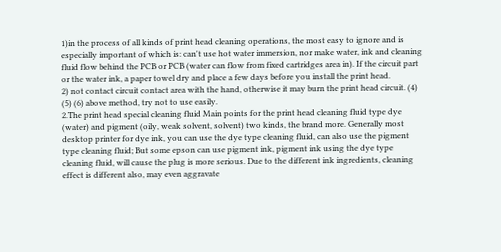1)in the process of all kinds of print head cleaning operations, the most easy to ignore and is especially important of which is: can't use hot water immersion, nor make water, ink and cleaning fluid flow behind the PCB or PCB (water can flow from fixed cartridges area in). If the circuit part or the water ink, a paper towel dry and place a few days before you install the print head.
2) not contact circuit contact area with the hand, otherwise it may burn the print head circuit. (4) (5) (6) above method, try not to use easily.
2.The print head special cleaning fluid Main points for the print head cleaning fluid type dye (water) and pigment (oily, weak solvent, solvent) two kinds, the brand more. Generally most desktop printer for dye ink, you can use the dye type cleaning fluid, can also use the pigment type cleaning fluid; But some epson can use pigment ink, pigment ink using the dye type cleaning fluid, will cause the plug is more serious. Due to the different ink ingredients, cleaning effect is different also, may even aggravate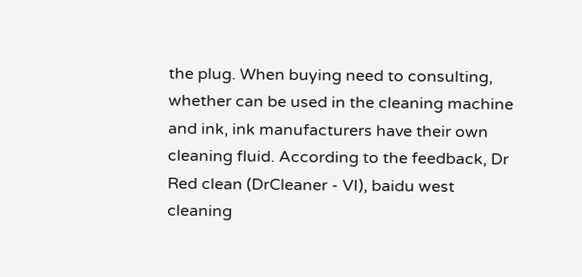the plug. When buying need to consulting, whether can be used in the cleaning machine and ink, ink manufacturers have their own cleaning fluid. According to the feedback, Dr Red clean (DrCleaner - VI), baidu west cleaning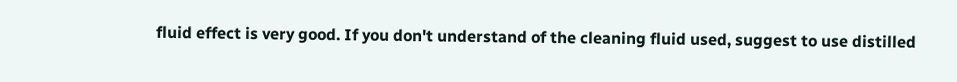fluid effect is very good. If you don't understand of the cleaning fluid used, suggest to use distilled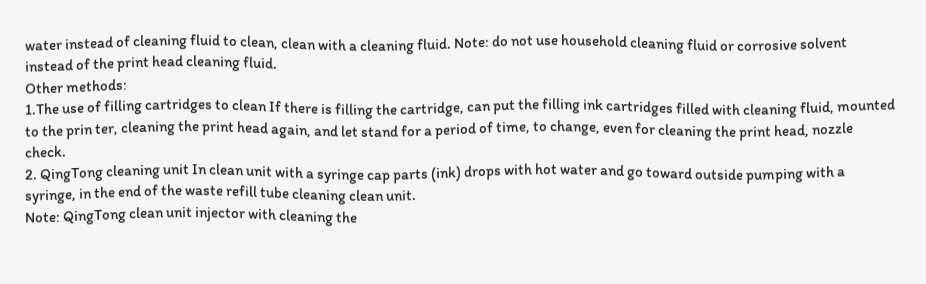water instead of cleaning fluid to clean, clean with a cleaning fluid. Note: do not use household cleaning fluid or corrosive solvent instead of the print head cleaning fluid.
Other methods:
1.The use of filling cartridges to clean If there is filling the cartridge, can put the filling ink cartridges filled with cleaning fluid, mounted to the prin ter, cleaning the print head again, and let stand for a period of time, to change, even for cleaning the print head, nozzle check.
2. QingTong cleaning unit In clean unit with a syringe cap parts (ink) drops with hot water and go toward outside pumping with a syringe, in the end of the waste refill tube cleaning clean unit.
Note: QingTong clean unit injector with cleaning the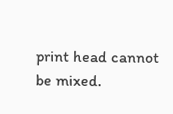print head cannot be mixed.